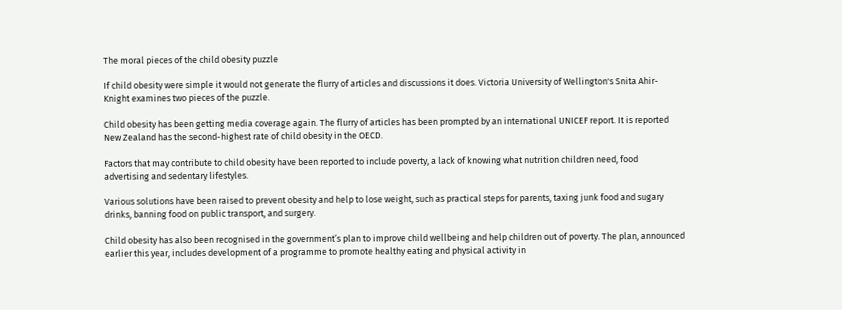The moral pieces of the child obesity puzzle

If child obesity were simple it would not generate the flurry of articles and discussions it does. Victoria University of Wellington's Snita Ahir-Knight examines two pieces of the puzzle.

Child obesity has been getting media coverage again. The flurry of articles has been prompted by an international UNICEF report. It is reported New Zealand has the second-highest rate of child obesity in the OECD.

Factors that may contribute to child obesity have been reported to include poverty, a lack of knowing what nutrition children need, food advertising and sedentary lifestyles.

Various solutions have been raised to prevent obesity and help to lose weight, such as practical steps for parents, taxing junk food and sugary drinks, banning food on public transport, and surgery.

Child obesity has also been recognised in the government’s plan to improve child wellbeing and help children out of poverty. The plan, announced earlier this year, includes development of a programme to promote healthy eating and physical activity in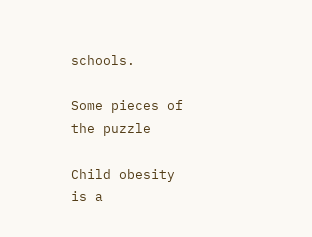schools.

Some pieces of the puzzle

Child obesity is a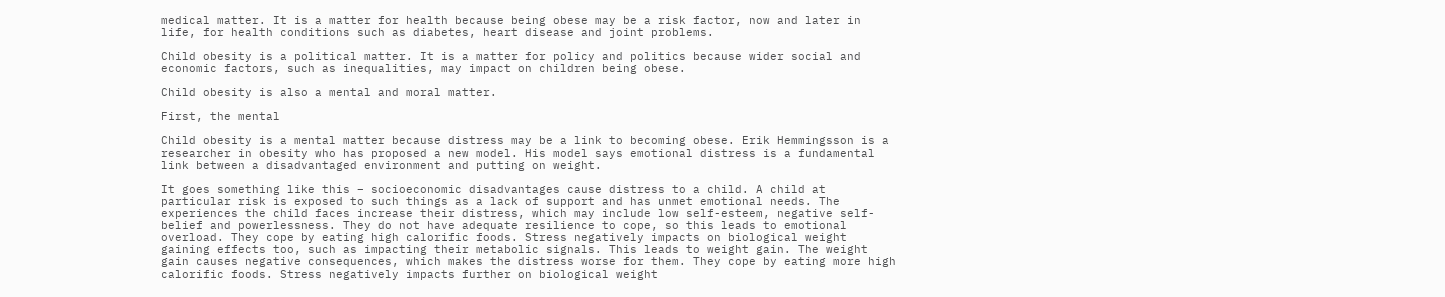medical matter. It is a matter for health because being obese may be a risk factor, now and later in life, for health conditions such as diabetes, heart disease and joint problems.

Child obesity is a political matter. It is a matter for policy and politics because wider social and economic factors, such as inequalities, may impact on children being obese.

Child obesity is also a mental and moral matter.

First, the mental

Child obesity is a mental matter because distress may be a link to becoming obese. Erik Hemmingsson is a researcher in obesity who has proposed a new model. His model says emotional distress is a fundamental link between a disadvantaged environment and putting on weight.

It goes something like this – socioeconomic disadvantages cause distress to a child. A child at particular risk is exposed to such things as a lack of support and has unmet emotional needs. The experiences the child faces increase their distress, which may include low self-esteem, negative self-belief and powerlessness. They do not have adequate resilience to cope, so this leads to emotional overload. They cope by eating high calorific foods. Stress negatively impacts on biological weight gaining effects too, such as impacting their metabolic signals. This leads to weight gain. The weight gain causes negative consequences, which makes the distress worse for them. They cope by eating more high calorific foods. Stress negatively impacts further on biological weight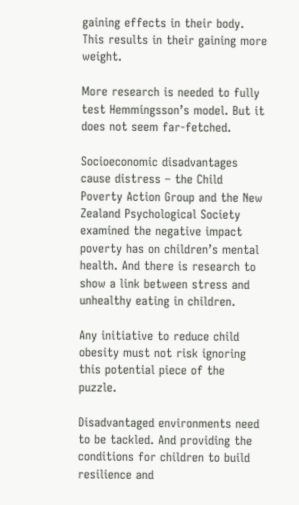gaining effects in their body. This results in their gaining more weight.

More research is needed to fully test Hemmingsson’s model. But it does not seem far-fetched.

Socioeconomic disadvantages cause distress – the Child Poverty Action Group and the New Zealand Psychological Society examined the negative impact poverty has on children’s mental health. And there is research to show a link between stress and unhealthy eating in children.

Any initiative to reduce child obesity must not risk ignoring this potential piece of the puzzle.

Disadvantaged environments need to be tackled. And providing the conditions for children to build resilience and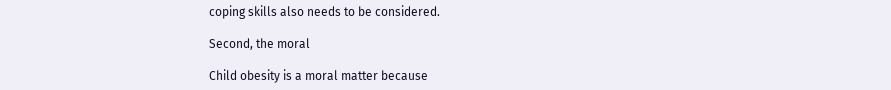coping skills also needs to be considered.

Second, the moral

Child obesity is a moral matter because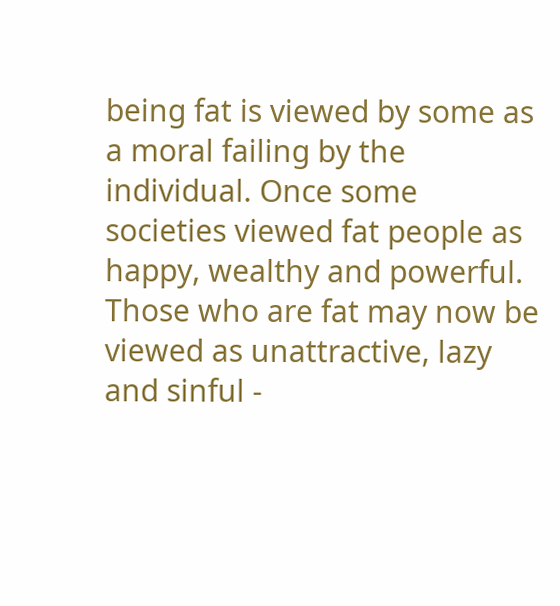being fat is viewed by some as a moral failing by the individual. Once some societies viewed fat people as happy, wealthy and powerful. Those who are fat may now be viewed as unattractive, lazy and sinful -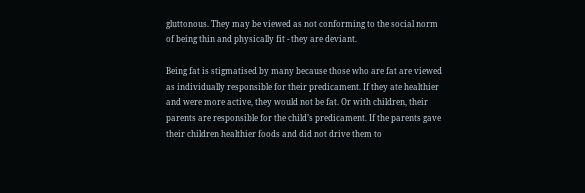gluttonous. They may be viewed as not conforming to the social norm of being thin and physically fit - they are deviant.

Being fat is stigmatised by many because those who are fat are viewed as individually responsible for their predicament. If they ate healthier and were more active, they would not be fat. Or with children, their parents are responsible for the child’s predicament. If the parents gave their children healthier foods and did not drive them to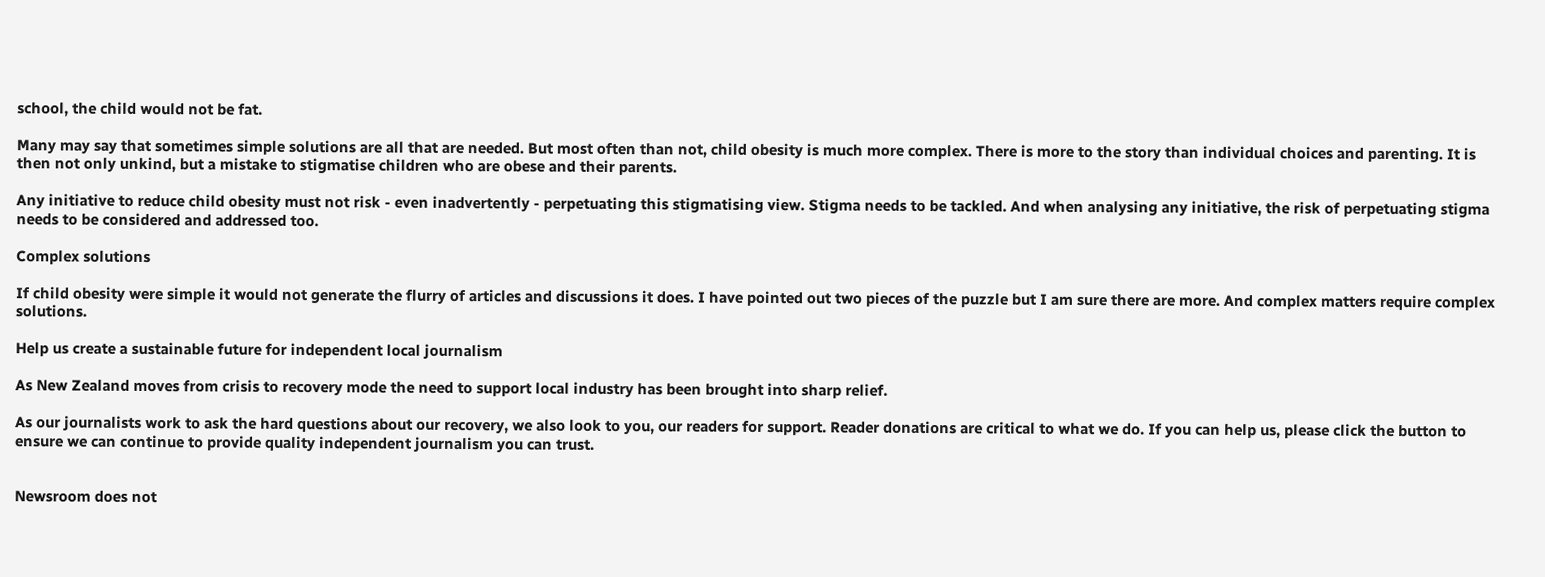school, the child would not be fat.

Many may say that sometimes simple solutions are all that are needed. But most often than not, child obesity is much more complex. There is more to the story than individual choices and parenting. It is then not only unkind, but a mistake to stigmatise children who are obese and their parents.

Any initiative to reduce child obesity must not risk - even inadvertently - perpetuating this stigmatising view. Stigma needs to be tackled. And when analysing any initiative, the risk of perpetuating stigma needs to be considered and addressed too.

Complex solutions

If child obesity were simple it would not generate the flurry of articles and discussions it does. I have pointed out two pieces of the puzzle but I am sure there are more. And complex matters require complex solutions.

Help us create a sustainable future for independent local journalism

As New Zealand moves from crisis to recovery mode the need to support local industry has been brought into sharp relief.

As our journalists work to ask the hard questions about our recovery, we also look to you, our readers for support. Reader donations are critical to what we do. If you can help us, please click the button to ensure we can continue to provide quality independent journalism you can trust.


Newsroom does not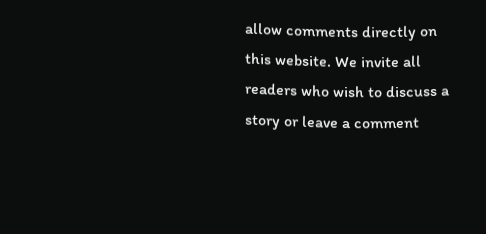allow comments directly on this website. We invite all readers who wish to discuss a story or leave a comment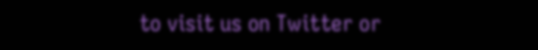to visit us on Twitter or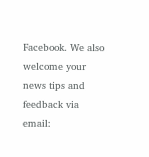Facebook. We also welcome your news tips and feedback via email: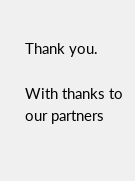Thank you.

With thanks to our partners